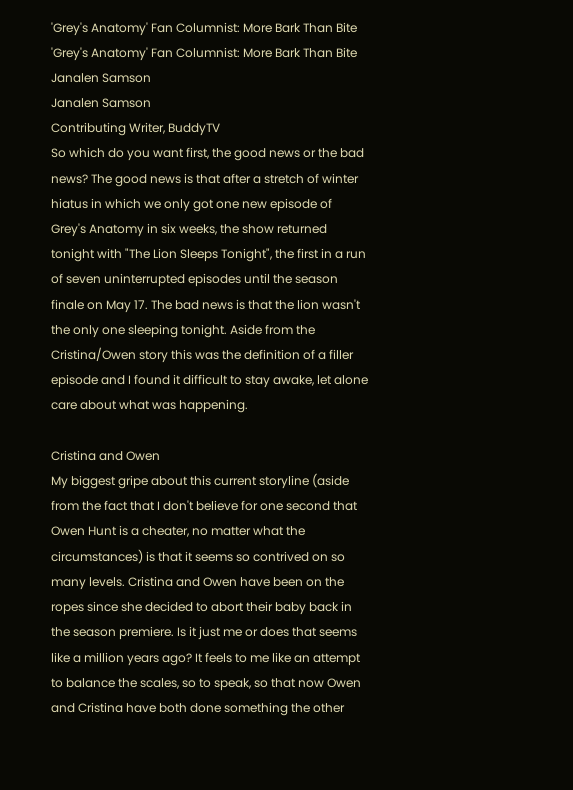'Grey's Anatomy' Fan Columnist: More Bark Than Bite
'Grey's Anatomy' Fan Columnist: More Bark Than Bite
Janalen Samson
Janalen Samson
Contributing Writer, BuddyTV
So which do you want first, the good news or the bad news? The good news is that after a stretch of winter hiatus in which we only got one new episode of Grey's Anatomy in six weeks, the show returned tonight with "The Lion Sleeps Tonight", the first in a run of seven uninterrupted episodes until the season finale on May 17. The bad news is that the lion wasn't the only one sleeping tonight. Aside from the Cristina/Owen story this was the definition of a filler episode and I found it difficult to stay awake, let alone care about what was happening.

Cristina and Owen
My biggest gripe about this current storyline (aside from the fact that I don't believe for one second that Owen Hunt is a cheater, no matter what the circumstances) is that it seems so contrived on so many levels. Cristina and Owen have been on the ropes since she decided to abort their baby back in the season premiere. Is it just me or does that seems like a million years ago? It feels to me like an attempt to balance the scales, so to speak, so that now Owen and Cristina have both done something the other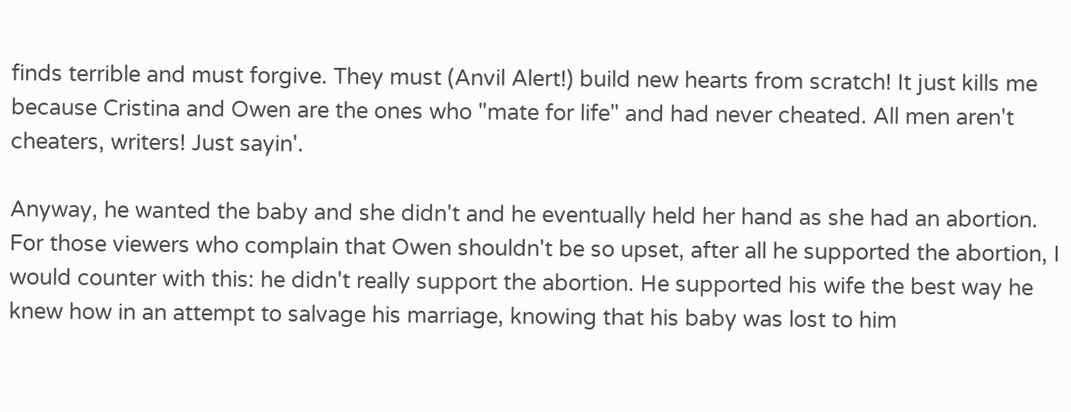finds terrible and must forgive. They must (Anvil Alert!) build new hearts from scratch! It just kills me because Cristina and Owen are the ones who "mate for life" and had never cheated. All men aren't cheaters, writers! Just sayin'.

Anyway, he wanted the baby and she didn't and he eventually held her hand as she had an abortion. For those viewers who complain that Owen shouldn't be so upset, after all he supported the abortion, I would counter with this: he didn't really support the abortion. He supported his wife the best way he knew how in an attempt to salvage his marriage, knowing that his baby was lost to him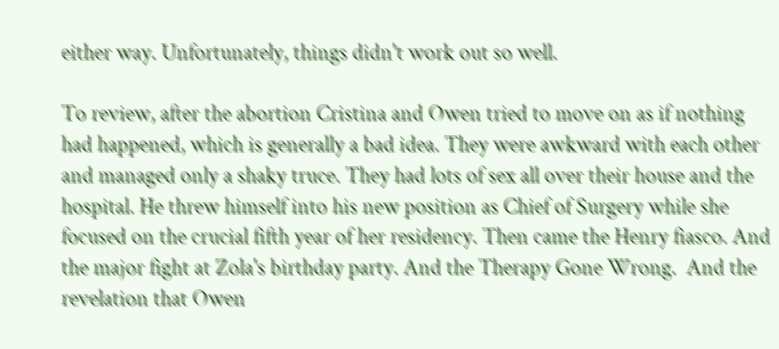either way. Unfortunately, things didn't work out so well.

To review, after the abortion Cristina and Owen tried to move on as if nothing had happened, which is generally a bad idea. They were awkward with each other and managed only a shaky truce. They had lots of sex all over their house and the hospital. He threw himself into his new position as Chief of Surgery while she focused on the crucial fifth year of her residency. Then came the Henry fiasco. And the major fight at Zola's birthday party. And the Therapy Gone Wrong.  And the revelation that Owen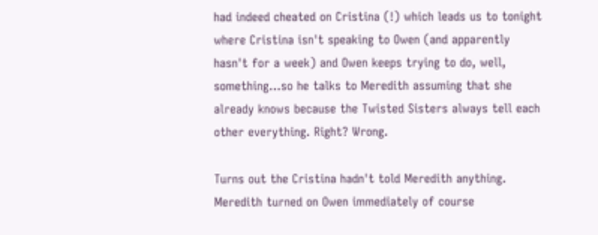had indeed cheated on Cristina (!) which leads us to tonight where Cristina isn't speaking to Owen (and apparently hasn't for a week) and Owen keeps trying to do, well, something...so he talks to Meredith assuming that she already knows because the Twisted Sisters always tell each other everything. Right? Wrong.

Turns out the Cristina hadn't told Meredith anything. Meredith turned on Owen immediately of course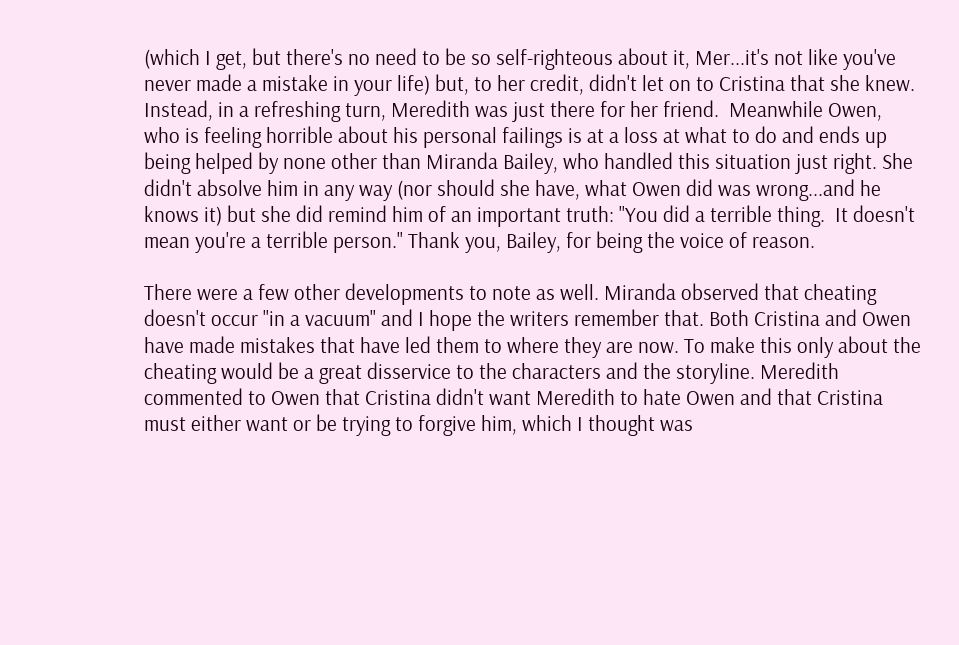(which I get, but there's no need to be so self-righteous about it, Mer...it's not like you've never made a mistake in your life) but, to her credit, didn't let on to Cristina that she knew. Instead, in a refreshing turn, Meredith was just there for her friend.  Meanwhile Owen, who is feeling horrible about his personal failings is at a loss at what to do and ends up being helped by none other than Miranda Bailey, who handled this situation just right. She didn't absolve him in any way (nor should she have, what Owen did was wrong...and he knows it) but she did remind him of an important truth: "You did a terrible thing.  It doesn't mean you're a terrible person." Thank you, Bailey, for being the voice of reason.

There were a few other developments to note as well. Miranda observed that cheating doesn't occur "in a vacuum" and I hope the writers remember that. Both Cristina and Owen have made mistakes that have led them to where they are now. To make this only about the cheating would be a great disservice to the characters and the storyline. Meredith commented to Owen that Cristina didn't want Meredith to hate Owen and that Cristina must either want or be trying to forgive him, which I thought was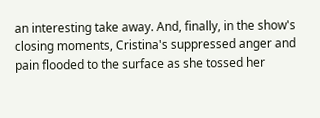an interesting take away. And, finally, in the show's closing moments, Cristina's suppressed anger and pain flooded to the surface as she tossed her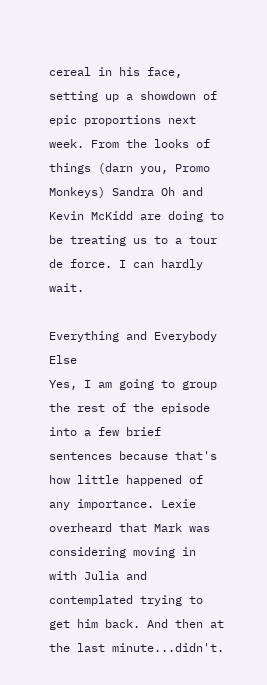cereal in his face, setting up a showdown of epic proportions next week. From the looks of things (darn you, Promo Monkeys) Sandra Oh and Kevin McKidd are doing to be treating us to a tour de force. I can hardly wait.

Everything and Everybody Else
Yes, I am going to group the rest of the episode into a few brief sentences because that's how little happened of any importance. Lexie overheard that Mark was considering moving in with Julia and contemplated trying to get him back. And then at the last minute...didn't.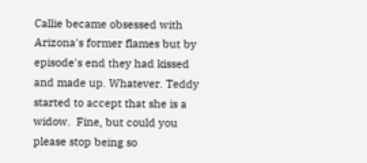Callie became obsessed with Arizona's former flames but by episode's end they had kissed and made up. Whatever. Teddy started to accept that she is a widow.  Fine, but could you please stop being so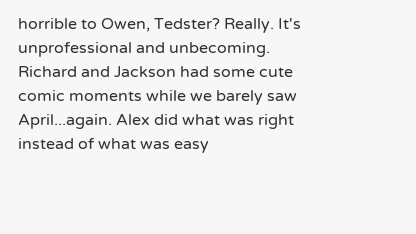horrible to Owen, Tedster? Really. It's unprofessional and unbecoming. Richard and Jackson had some cute comic moments while we barely saw April...again. Alex did what was right instead of what was easy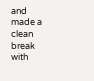and made a clean break with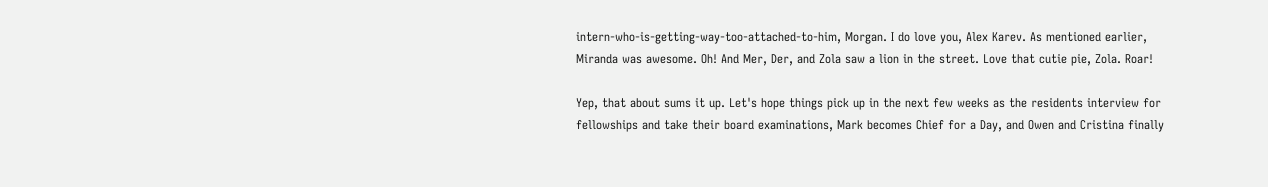intern-who-is-getting-way-too-attached-to-him, Morgan. I do love you, Alex Karev. As mentioned earlier, Miranda was awesome. Oh! And Mer, Der, and Zola saw a lion in the street. Love that cutie pie, Zola. Roar!

Yep, that about sums it up. Let's hope things pick up in the next few weeks as the residents interview for fellowships and take their board examinations, Mark becomes Chief for a Day, and Owen and Cristina finally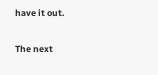have it out.

The next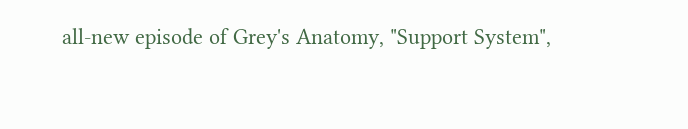all-new episode of Grey's Anatomy, "Support System",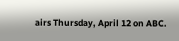airs Thursday, April 12 on ABC.